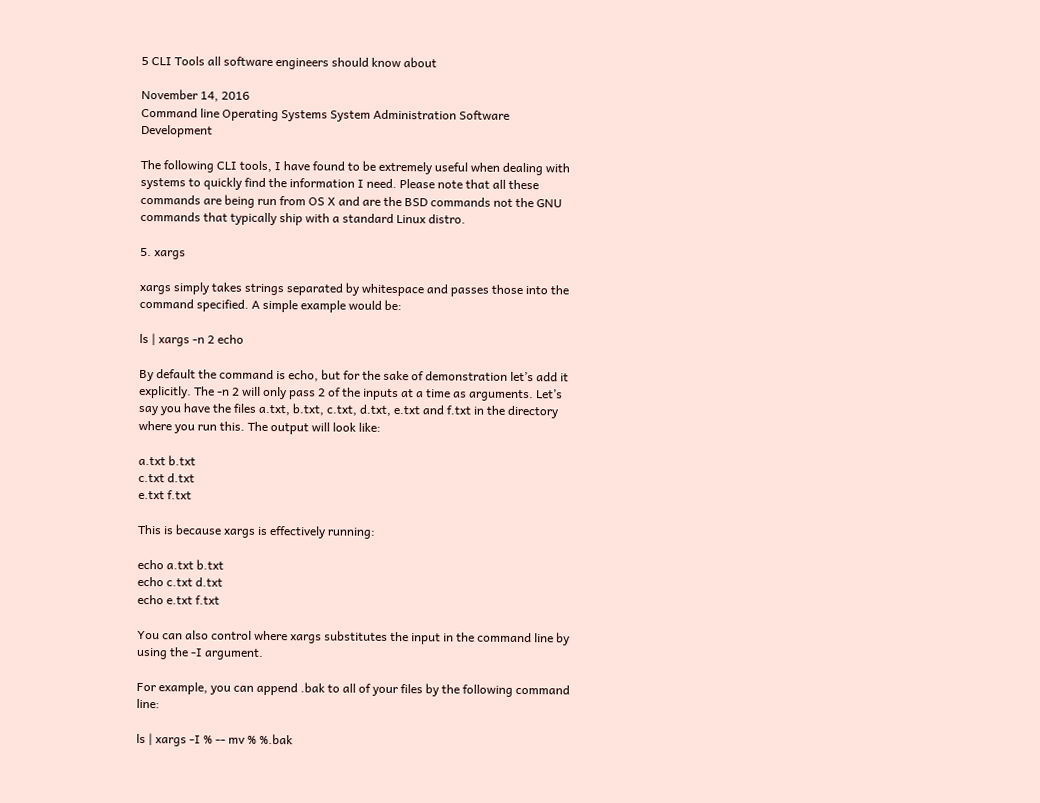5 CLI Tools all software engineers should know about

November 14, 2016
Command line Operating Systems System Administration Software Development

The following CLI tools, I have found to be extremely useful when dealing with systems to quickly find the information I need. Please note that all these commands are being run from OS X and are the BSD commands not the GNU commands that typically ship with a standard Linux distro.

5. xargs

xargs simply takes strings separated by whitespace and passes those into the command specified. A simple example would be:

ls | xargs -n 2 echo

By default the command is echo, but for the sake of demonstration let’s add it explicitly. The -n 2 will only pass 2 of the inputs at a time as arguments. Let’s say you have the files a.txt, b.txt, c.txt, d.txt, e.txt and f.txt in the directory where you run this. The output will look like:

a.txt b.txt
c.txt d.txt
e.txt f.txt

This is because xargs is effectively running:

echo a.txt b.txt
echo c.txt d.txt
echo e.txt f.txt

You can also control where xargs substitutes the input in the command line by using the -I argument.

For example, you can append .bak to all of your files by the following command line:

ls | xargs -I % -- mv % %.bak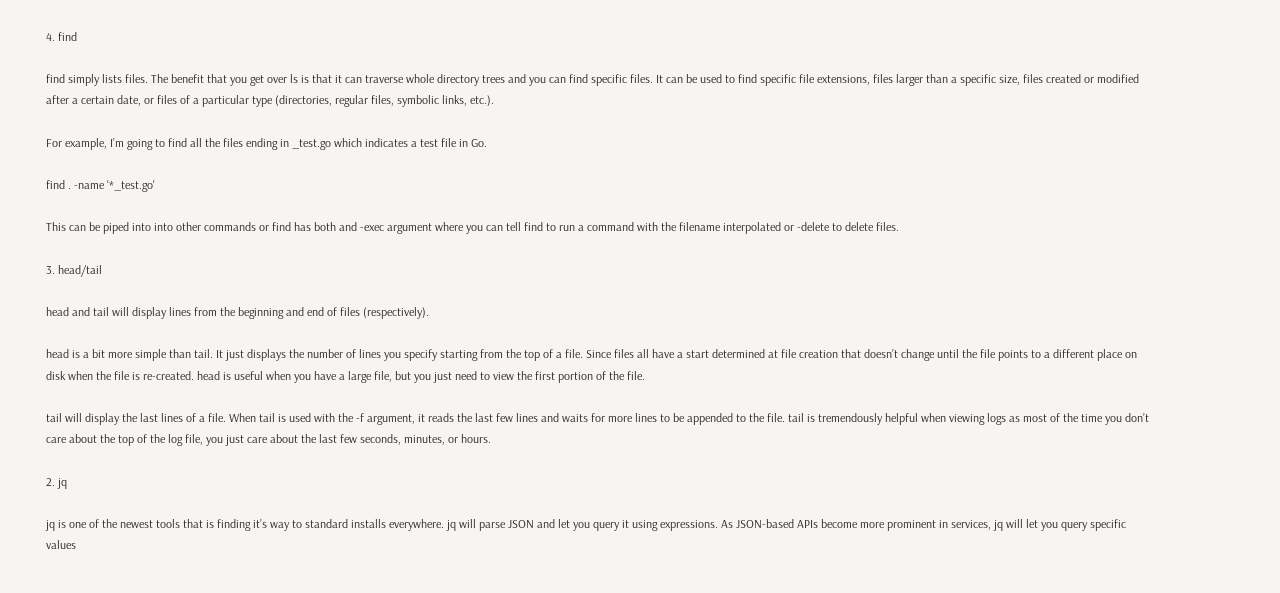4. find

find simply lists files. The benefit that you get over ls is that it can traverse whole directory trees and you can find specific files. It can be used to find specific file extensions, files larger than a specific size, files created or modified after a certain date, or files of a particular type (directories, regular files, symbolic links, etc.).

For example, I’m going to find all the files ending in _test.go which indicates a test file in Go.

find . -name '*_test.go'

This can be piped into into other commands or find has both and -exec argument where you can tell find to run a command with the filename interpolated or -delete to delete files.

3. head/tail

head and tail will display lines from the beginning and end of files (respectively).

head is a bit more simple than tail. It just displays the number of lines you specify starting from the top of a file. Since files all have a start determined at file creation that doesn’t change until the file points to a different place on disk when the file is re-created. head is useful when you have a large file, but you just need to view the first portion of the file.

tail will display the last lines of a file. When tail is used with the -f argument, it reads the last few lines and waits for more lines to be appended to the file. tail is tremendously helpful when viewing logs as most of the time you don’t care about the top of the log file, you just care about the last few seconds, minutes, or hours.

2. jq

jq is one of the newest tools that is finding it’s way to standard installs everywhere. jq will parse JSON and let you query it using expressions. As JSON-based APIs become more prominent in services, jq will let you query specific values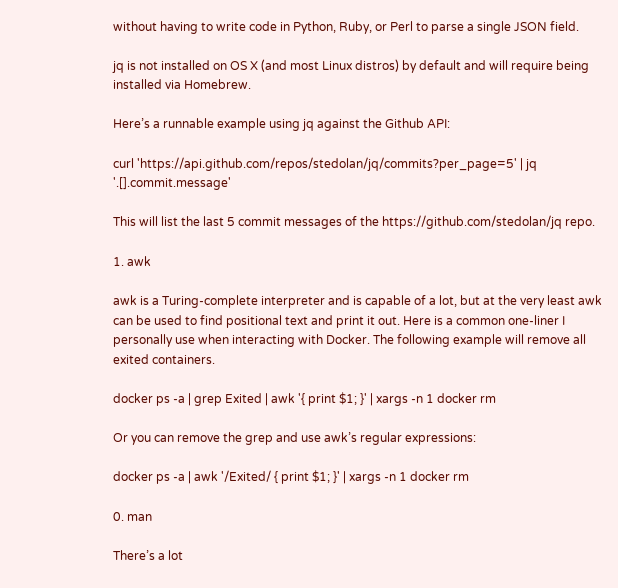without having to write code in Python, Ruby, or Perl to parse a single JSON field.

jq is not installed on OS X (and most Linux distros) by default and will require being installed via Homebrew.

Here’s a runnable example using jq against the Github API:

curl 'https://api.github.com/repos/stedolan/jq/commits?per_page=5' | jq '.[].commit.message'

This will list the last 5 commit messages of the https://github.com/stedolan/jq repo.

1. awk

awk is a Turing-complete interpreter and is capable of a lot, but at the very least awk can be used to find positional text and print it out. Here is a common one-liner I personally use when interacting with Docker. The following example will remove all exited containers.

docker ps -a | grep Exited | awk '{ print $1; }' | xargs -n 1 docker rm

Or you can remove the grep and use awk’s regular expressions:

docker ps -a | awk '/Exited/ { print $1; }' | xargs -n 1 docker rm

0. man

There’s a lot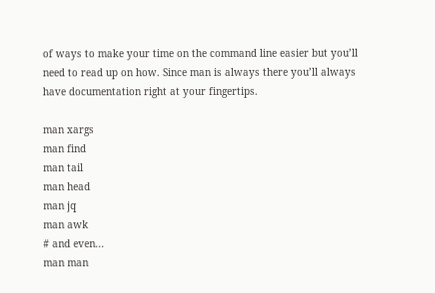of ways to make your time on the command line easier but you’ll need to read up on how. Since man is always there you’ll always have documentation right at your fingertips.

man xargs
man find
man tail
man head
man jq
man awk
# and even...
man man